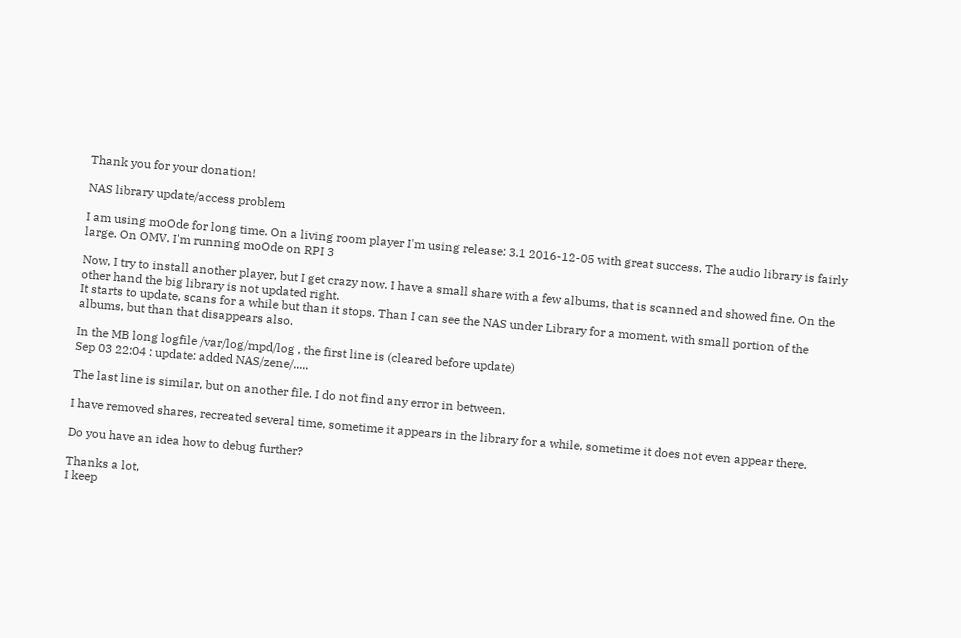Thank you for your donation!

NAS library update/access problem

I am using moOde for long time. On a living room player I'm using release: 3.1 2016-12-05 with great success. The audio library is fairly large. On OMV. I'm running moOde on RPI 3

Now, I try to install another player, but I get crazy now. I have a small share with a few albums, that is scanned and showed fine. On the other hand the big library is not updated right.
It starts to update, scans for a while but than it stops. Than I can see the NAS under Library for a moment, with small portion of the albums, but than that disappears also.

In the MB long logfile /var/log/mpd/log , the first line is (cleared before update)
Sep 03 22:04 : update: added NAS/zene/.....

The last line is similar, but on another file. I do not find any error in between.

I have removed shares, recreated several time, sometime it appears in the library for a while, sometime it does not even appear there.

Do you have an idea how to debug further?

Thanks a lot,
I keep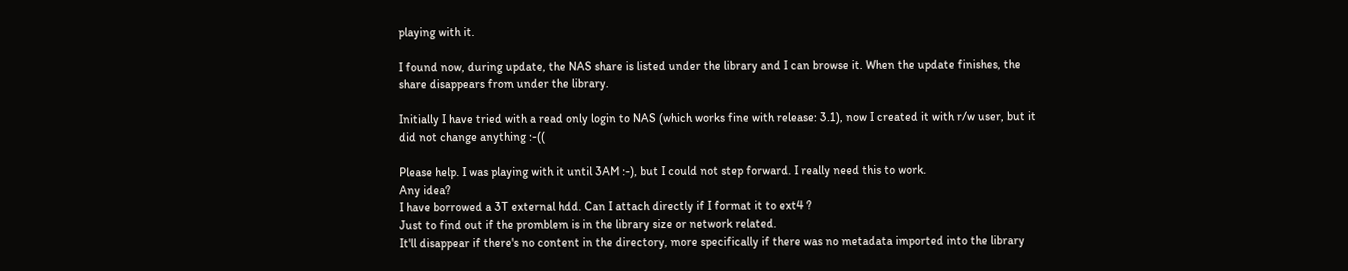playing with it.

I found now, during update, the NAS share is listed under the library and I can browse it. When the update finishes, the share disappears from under the library.

Initially I have tried with a read only login to NAS (which works fine with release: 3.1), now I created it with r/w user, but it did not change anything :-((

Please help. I was playing with it until 3AM :-), but I could not step forward. I really need this to work.
Any idea?
I have borrowed a 3T external hdd. Can I attach directly if I format it to ext4 ?
Just to find out if the promblem is in the library size or network related.
It'll disappear if there's no content in the directory, more specifically if there was no metadata imported into the library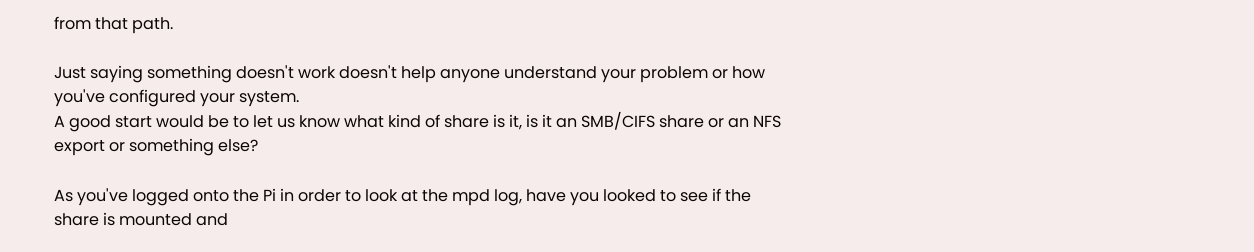from that path.

Just saying something doesn't work doesn't help anyone understand your problem or how you've configured your system.
A good start would be to let us know what kind of share is it, is it an SMB/CIFS share or an NFS export or something else?

As you've logged onto the Pi in order to look at the mpd log, have you looked to see if the share is mounted and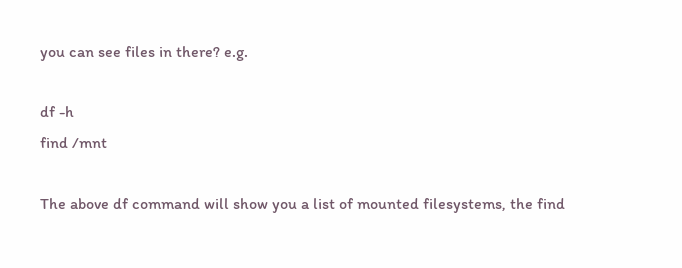you can see files in there? e.g.

df -h
find /mnt

The above df command will show you a list of mounted filesystems, the find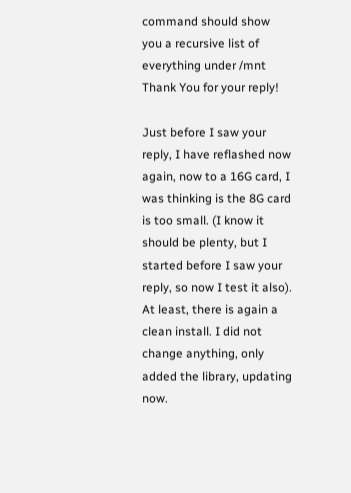command should show you a recursive list of everything under /mnt
Thank You for your reply!

Just before I saw your reply, I have reflashed now again, now to a 16G card, I was thinking is the 8G card is too small. (I know it should be plenty, but I started before I saw your reply, so now I test it also).
At least, there is again a clean install. I did not change anything, only added the library, updating now.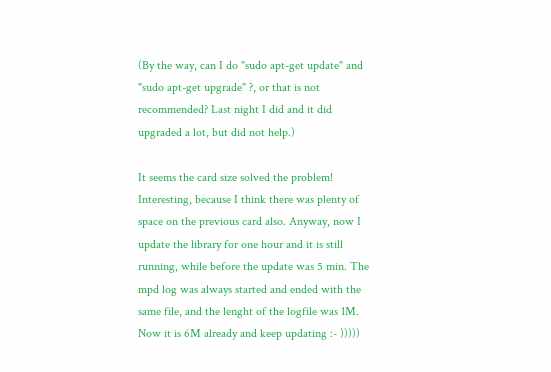(By the way, can I do "sudo apt-get update" and "sudo apt-get upgrade" ?, or that is not recommended? Last night I did and it did upgraded a lot, but did not help.)

It seems the card size solved the problem! Interesting, because I think there was plenty of space on the previous card also. Anyway, now I update the library for one hour and it is still running, while before the update was 5 min. The mpd log was always started and ended with the same file, and the lenght of the logfile was 1M. Now it is 6M already and keep updating :- )))))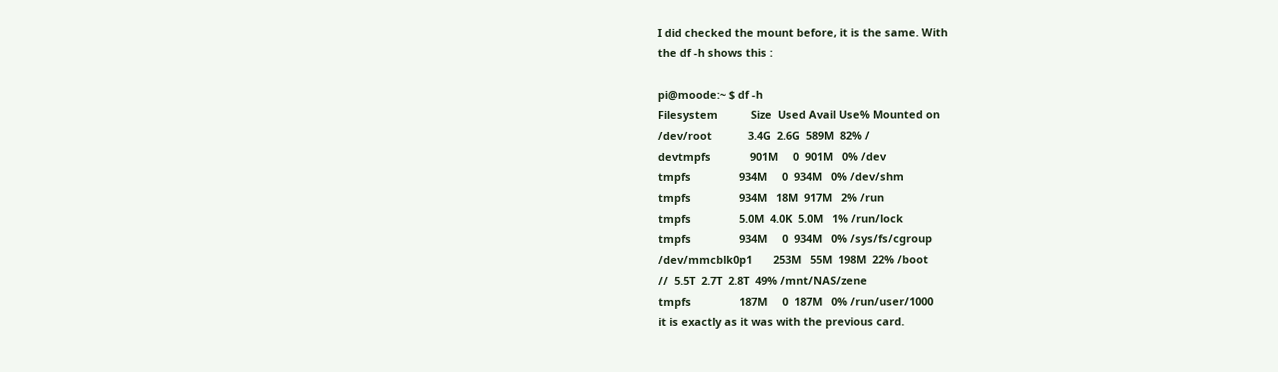I did checked the mount before, it is the same. With
the df -h shows this :

pi@moode:~ $ df -h
Filesystem           Size  Used Avail Use% Mounted on
/dev/root            3.4G  2.6G  589M  82% /
devtmpfs             901M     0  901M   0% /dev
tmpfs                934M     0  934M   0% /dev/shm
tmpfs                934M   18M  917M   2% /run
tmpfs                5.0M  4.0K  5.0M   1% /run/lock
tmpfs                934M     0  934M   0% /sys/fs/cgroup
/dev/mmcblk0p1       253M   55M  198M  22% /boot
//  5.5T  2.7T  2.8T  49% /mnt/NAS/zene
tmpfs                187M     0  187M   0% /run/user/1000
it is exactly as it was with the previous card.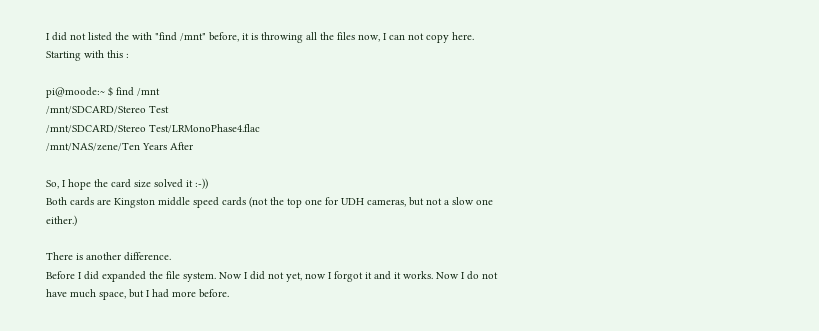I did not listed the with "find /mnt" before, it is throwing all the files now, I can not copy here. Starting with this :

pi@moode:~ $ find /mnt
/mnt/SDCARD/Stereo Test
/mnt/SDCARD/Stereo Test/LRMonoPhase4.flac
/mnt/NAS/zene/Ten Years After

So, I hope the card size solved it :-))
Both cards are Kingston middle speed cards (not the top one for UDH cameras, but not a slow one either.)

There is another difference.
Before I did expanded the file system. Now I did not yet, now I forgot it and it works. Now I do not have much space, but I had more before.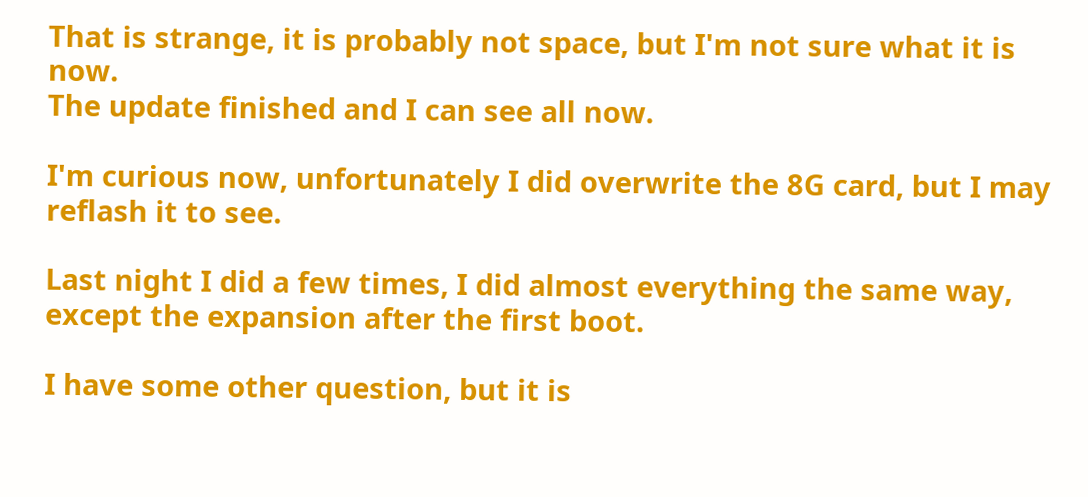That is strange, it is probably not space, but I'm not sure what it is now.
The update finished and I can see all now.

I'm curious now, unfortunately I did overwrite the 8G card, but I may reflash it to see.

Last night I did a few times, I did almost everything the same way, except the expansion after the first boot.

I have some other question, but it is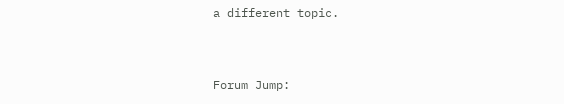a different topic.


Forum Jump: